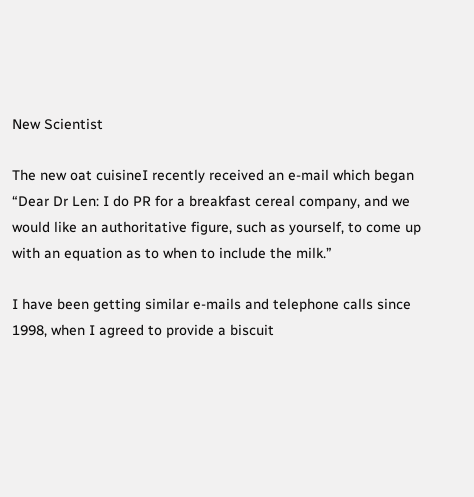New Scientist

The new oat cuisineI recently received an e-mail which began “Dear Dr Len: I do PR for a breakfast cereal company, and we would like an authoritative figure, such as yourself, to come up with an equation as to when to include the milk.”

I have been getting similar e-mails and telephone calls since 1998, when I agreed to provide a biscuit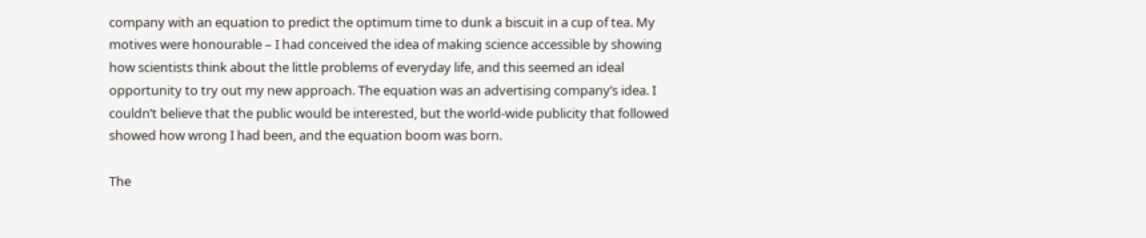company with an equation to predict the optimum time to dunk a biscuit in a cup of tea. My motives were honourable – I had conceived the idea of making science accessible by showing how scientists think about the little problems of everyday life, and this seemed an ideal opportunity to try out my new approach. The equation was an advertising company’s idea. I couldn’t believe that the public would be interested, but the world-wide publicity that followed showed how wrong I had been, and the equation boom was born.

The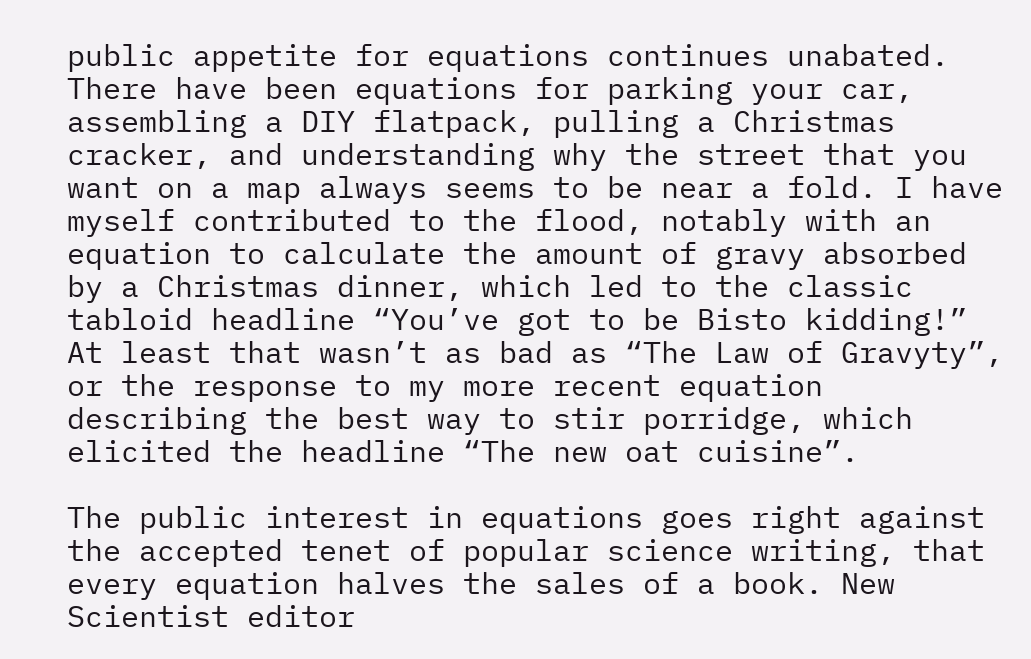public appetite for equations continues unabated. There have been equations for parking your car, assembling a DIY flatpack, pulling a Christmas cracker, and understanding why the street that you want on a map always seems to be near a fold. I have myself contributed to the flood, notably with an equation to calculate the amount of gravy absorbed by a Christmas dinner, which led to the classic tabloid headline “You’ve got to be Bisto kidding!” At least that wasn’t as bad as “The Law of Gravyty”, or the response to my more recent equation describing the best way to stir porridge, which elicited the headline “The new oat cuisine”.

The public interest in equations goes right against the accepted tenet of popular science writing, that every equation halves the sales of a book. New Scientist editor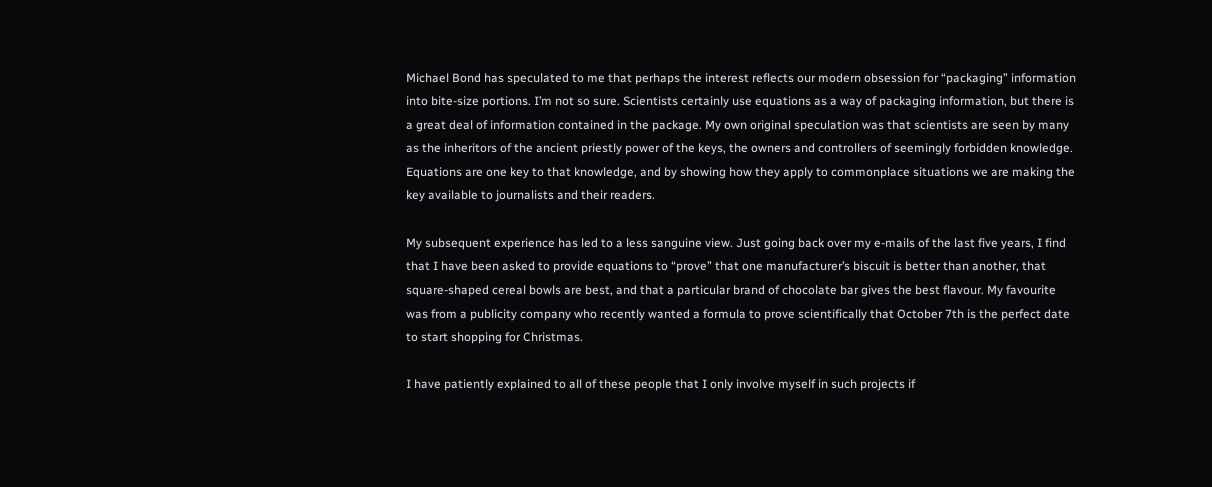Michael Bond has speculated to me that perhaps the interest reflects our modern obsession for “packaging” information into bite-size portions. I’m not so sure. Scientists certainly use equations as a way of packaging information, but there is a great deal of information contained in the package. My own original speculation was that scientists are seen by many as the inheritors of the ancient priestly power of the keys, the owners and controllers of seemingly forbidden knowledge. Equations are one key to that knowledge, and by showing how they apply to commonplace situations we are making the key available to journalists and their readers.

My subsequent experience has led to a less sanguine view. Just going back over my e-mails of the last five years, I find that I have been asked to provide equations to “prove” that one manufacturer’s biscuit is better than another, that square-shaped cereal bowls are best, and that a particular brand of chocolate bar gives the best flavour. My favourite was from a publicity company who recently wanted a formula to prove scientifically that October 7th is the perfect date to start shopping for Christmas.

I have patiently explained to all of these people that I only involve myself in such projects if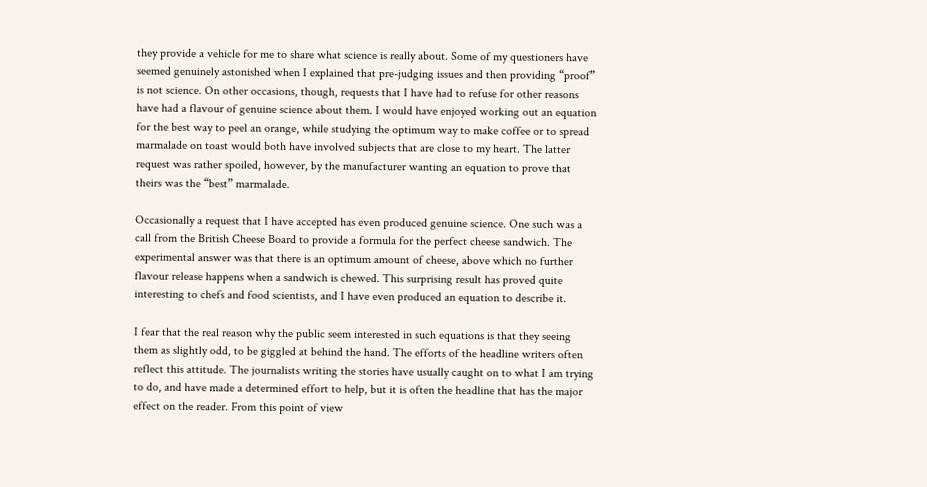they provide a vehicle for me to share what science is really about. Some of my questioners have seemed genuinely astonished when I explained that pre-judging issues and then providing “proof” is not science. On other occasions, though, requests that I have had to refuse for other reasons have had a flavour of genuine science about them. I would have enjoyed working out an equation for the best way to peel an orange, while studying the optimum way to make coffee or to spread marmalade on toast would both have involved subjects that are close to my heart. The latter request was rather spoiled, however, by the manufacturer wanting an equation to prove that theirs was the “best” marmalade.

Occasionally a request that I have accepted has even produced genuine science. One such was a call from the British Cheese Board to provide a formula for the perfect cheese sandwich. The experimental answer was that there is an optimum amount of cheese, above which no further flavour release happens when a sandwich is chewed. This surprising result has proved quite interesting to chefs and food scientists, and I have even produced an equation to describe it.

I fear that the real reason why the public seem interested in such equations is that they seeing them as slightly odd, to be giggled at behind the hand. The efforts of the headline writers often reflect this attitude. The journalists writing the stories have usually caught on to what I am trying to do, and have made a determined effort to help, but it is often the headline that has the major effect on the reader. From this point of view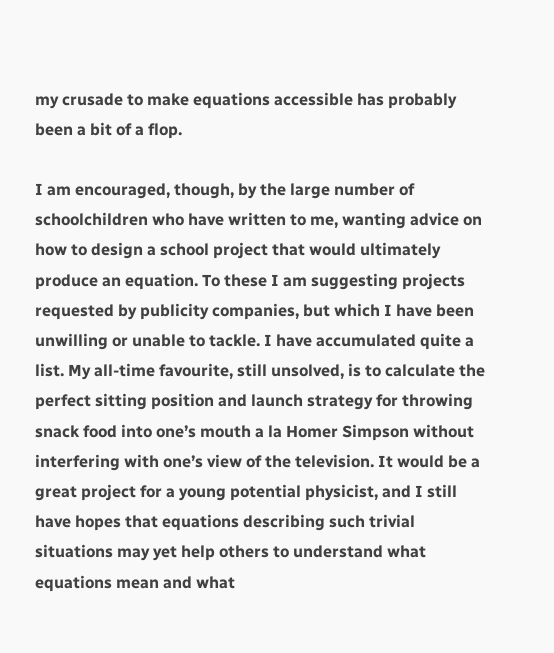my crusade to make equations accessible has probably been a bit of a flop.

I am encouraged, though, by the large number of schoolchildren who have written to me, wanting advice on how to design a school project that would ultimately produce an equation. To these I am suggesting projects requested by publicity companies, but which I have been unwilling or unable to tackle. I have accumulated quite a list. My all-time favourite, still unsolved, is to calculate the perfect sitting position and launch strategy for throwing snack food into one’s mouth a la Homer Simpson without interfering with one’s view of the television. It would be a great project for a young potential physicist, and I still have hopes that equations describing such trivial situations may yet help others to understand what equations mean and what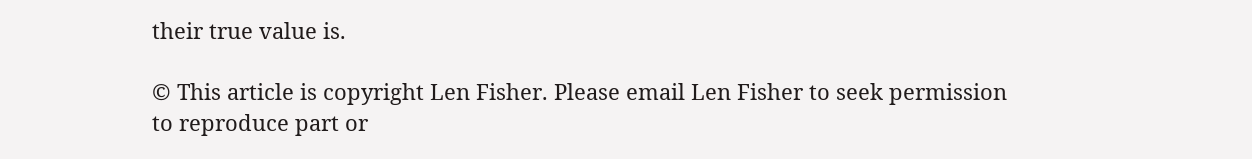their true value is.

© This article is copyright Len Fisher. Please email Len Fisher to seek permission to reproduce part or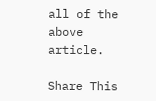all of the above article.

Share This